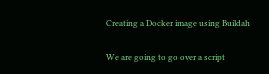Creating a Docker image using Buildah

We are going to go over a script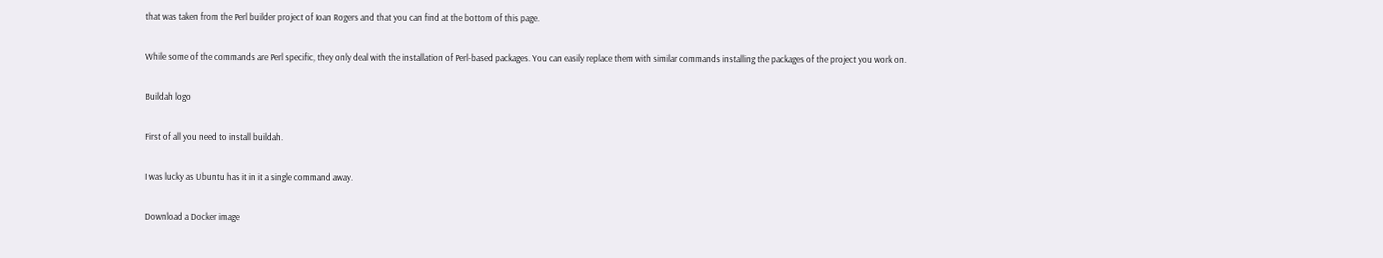that was taken from the Perl builder project of Ioan Rogers and that you can find at the bottom of this page.

While some of the commands are Perl specific, they only deal with the installation of Perl-based packages. You can easily replace them with similar commands installing the packages of the project you work on.

Buildah logo

First of all you need to install buildah.

I was lucky as Ubuntu has it in it a single command away.

Download a Docker image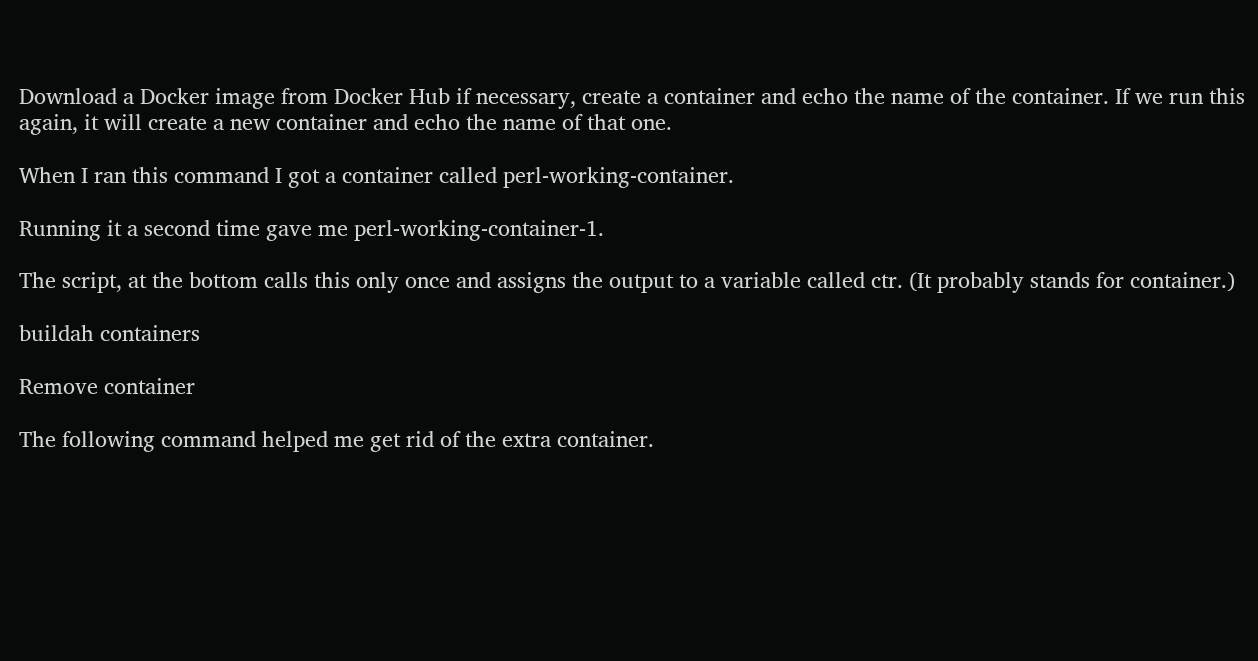Download a Docker image from Docker Hub if necessary, create a container and echo the name of the container. If we run this again, it will create a new container and echo the name of that one.

When I ran this command I got a container called perl-working-container.

Running it a second time gave me perl-working-container-1.

The script, at the bottom calls this only once and assigns the output to a variable called ctr. (It probably stands for container.)

buildah containers

Remove container

The following command helped me get rid of the extra container.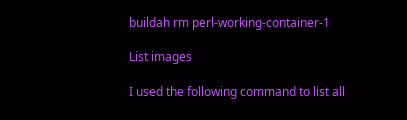buildah rm perl-working-container-1

List images

I used the following command to list all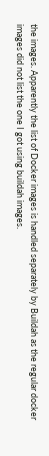the images. Apparently the list of Docker images is handled separately by Buildah as the regular docker images did not list the one I got using buildah images.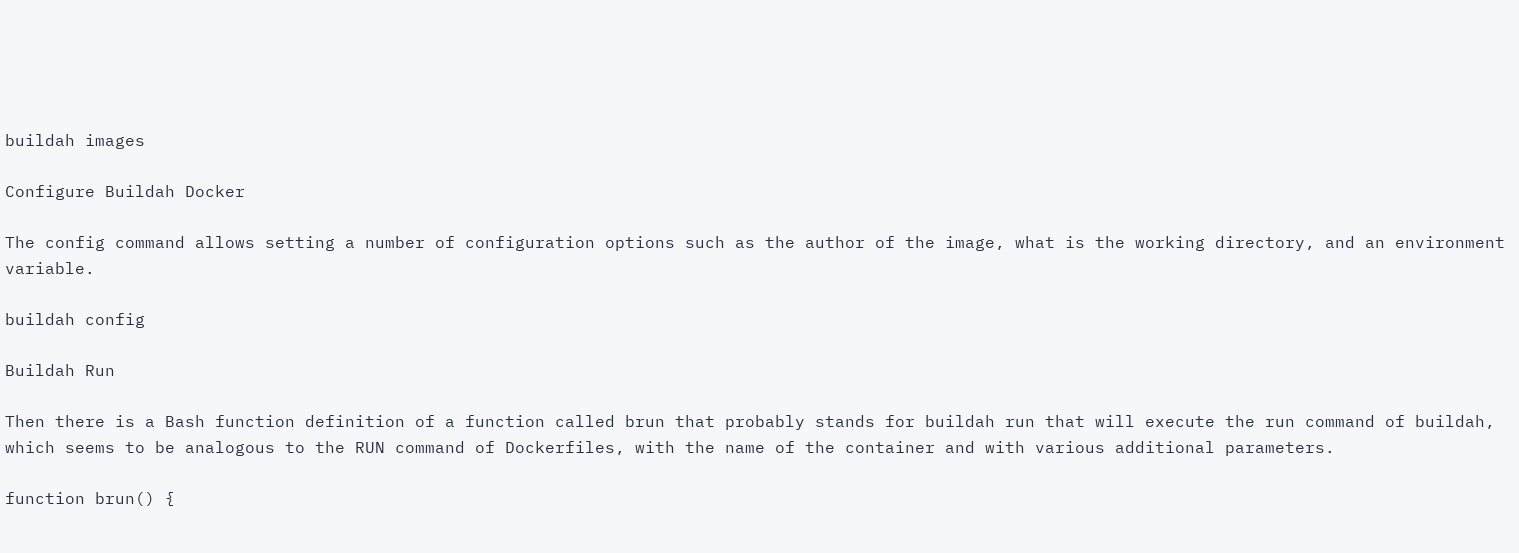buildah images

Configure Buildah Docker

The config command allows setting a number of configuration options such as the author of the image, what is the working directory, and an environment variable.

buildah config

Buildah Run

Then there is a Bash function definition of a function called brun that probably stands for buildah run that will execute the run command of buildah, which seems to be analogous to the RUN command of Dockerfiles, with the name of the container and with various additional parameters.

function brun() {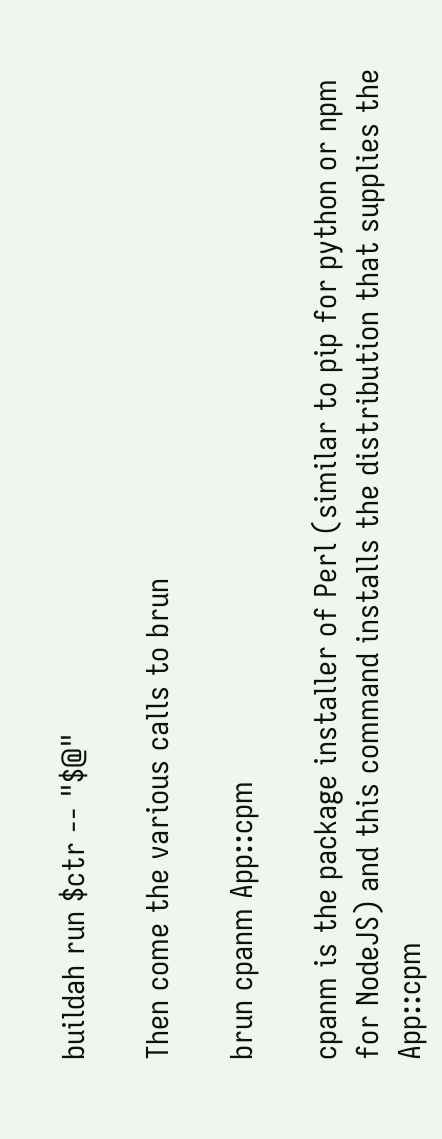buildah run $ctr -- "$@"

Then come the various calls to brun

brun cpanm App::cpm

cpanm is the package installer of Perl (similar to pip for python or npm for NodeJS) and this command installs the distribution that supplies the App::cpm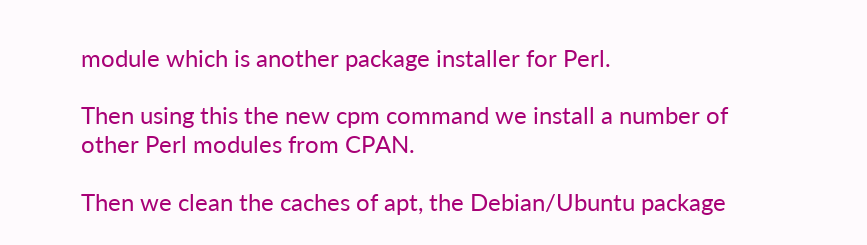module which is another package installer for Perl.

Then using this the new cpm command we install a number of other Perl modules from CPAN.

Then we clean the caches of apt, the Debian/Ubuntu package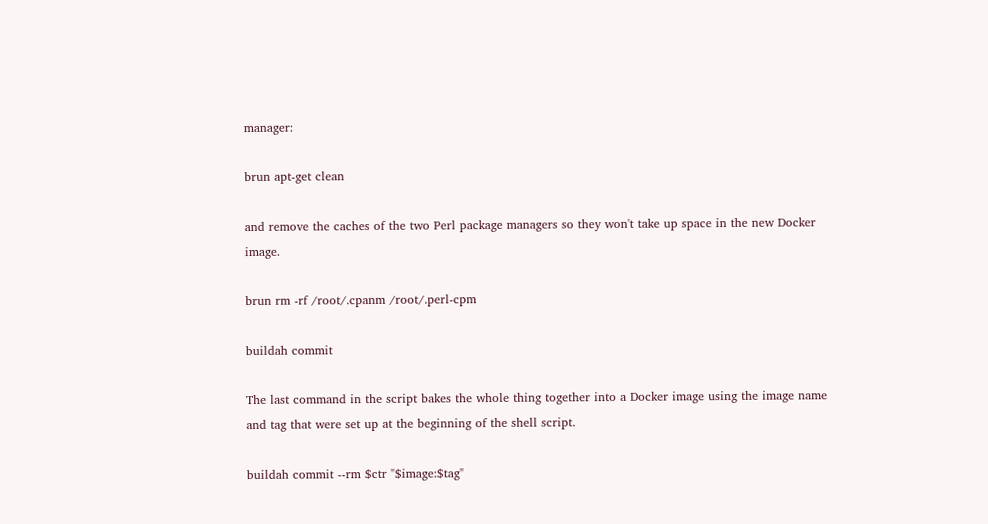manager:

brun apt-get clean

and remove the caches of the two Perl package managers so they won't take up space in the new Docker image.

brun rm -rf /root/.cpanm /root/.perl-cpm

buildah commit

The last command in the script bakes the whole thing together into a Docker image using the image name and tag that were set up at the beginning of the shell script.

buildah commit --rm $ctr "$image:$tag"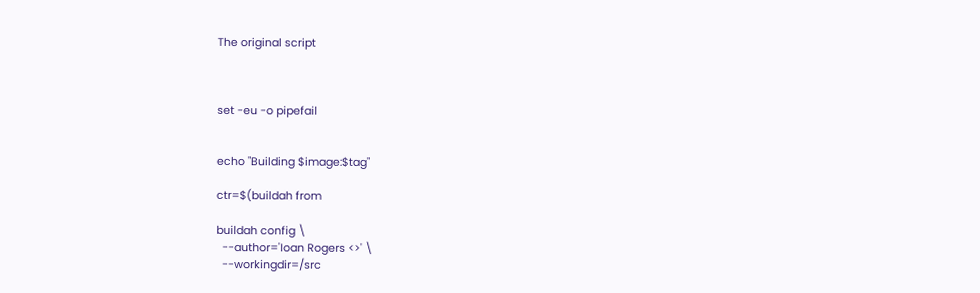The original script



set -eu -o pipefail


echo "Building $image:$tag"

ctr=$(buildah from

buildah config \
  --author='Ioan Rogers <>' \
  --workingdir=/src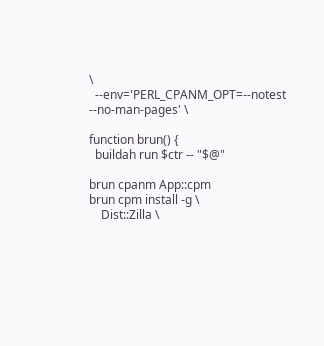\
  --env='PERL_CPANM_OPT=--notest --no-man-pages' \

function brun() {
  buildah run $ctr -- "$@"

brun cpanm App::cpm
brun cpm install -g \
    Dist::Zilla \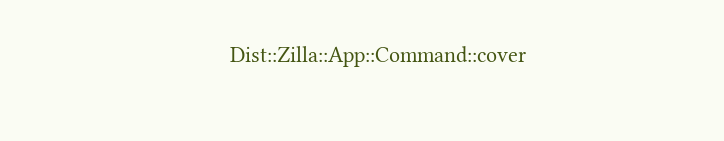Dist::Zilla::App::Command::cover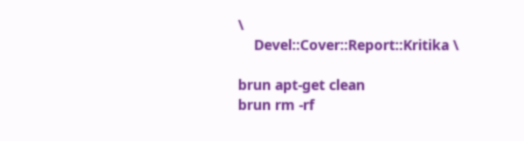\
    Devel::Cover::Report::Kritika \

brun apt-get clean
brun rm -rf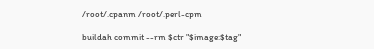/root/.cpanm /root/.perl-cpm

buildah commit --rm $ctr "$image:$tag"